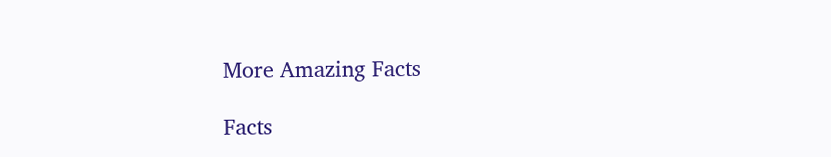More Amazing Facts

Facts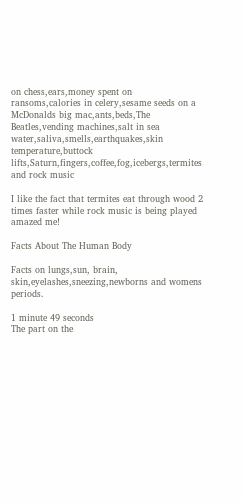on chess,ears,money spent on ransoms,calories in celery,sesame seeds on a McDonalds big mac,ants,beds,The Beatles,vending machines,salt in sea water,saliva,smells,earthquakes,skin temperature,buttock lifts,Saturn,fingers,coffee,fog,icebergs,termites and rock music

I like the fact that termites eat through wood 2 times faster while rock music is being played amazed me!

Facts About The Human Body

Facts on lungs,sun, brain, skin,eyelashes,sneezing,newborns and womens periods.

1 minute 49 seconds
The part on the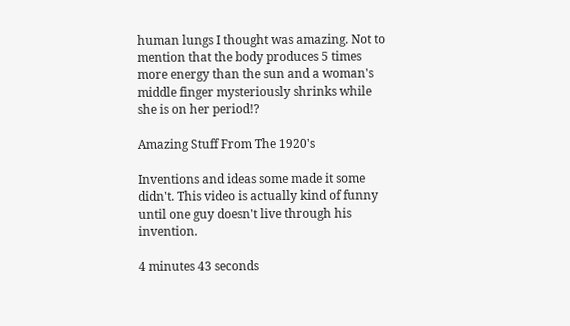human lungs I thought was amazing. Not to mention that the body produces 5 times more energy than the sun and a woman's middle finger mysteriously shrinks while she is on her period!?

Amazing Stuff From The 1920's

Inventions and ideas some made it some didn't. This video is actually kind of funny until one guy doesn't live through his invention.

4 minutes 43 seconds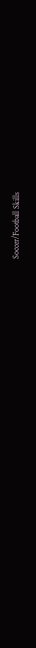Soccer/Football Skills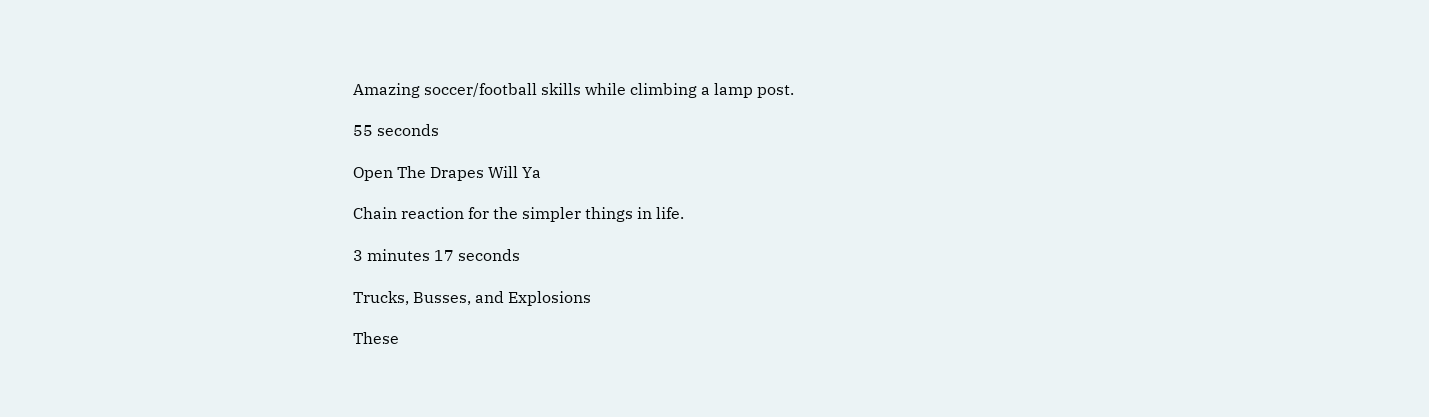Amazing soccer/football skills while climbing a lamp post.

55 seconds

Open The Drapes Will Ya

Chain reaction for the simpler things in life.

3 minutes 17 seconds

Trucks, Busses, and Explosions

These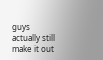guys actually still make it out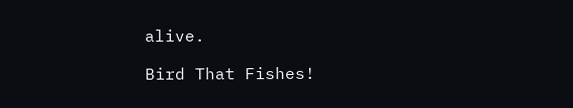alive.

Bird That Fishes!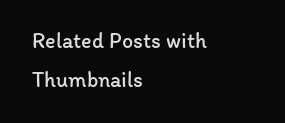Related Posts with Thumbnails